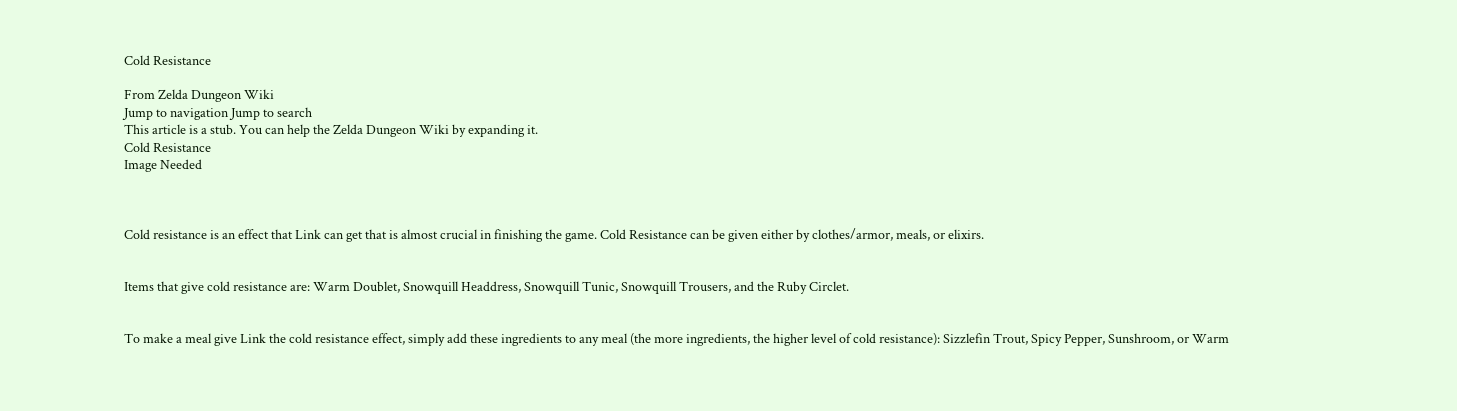Cold Resistance

From Zelda Dungeon Wiki
Jump to navigation Jump to search
This article is a stub. You can help the Zelda Dungeon Wiki by expanding it.
Cold Resistance
Image Needed



Cold resistance is an effect that Link can get that is almost crucial in finishing the game. Cold Resistance can be given either by clothes/armor, meals, or elixirs.


Items that give cold resistance are: Warm Doublet, Snowquill Headdress, Snowquill Tunic, Snowquill Trousers, and the Ruby Circlet.


To make a meal give Link the cold resistance effect, simply add these ingredients to any meal (the more ingredients, the higher level of cold resistance): Sizzlefin Trout, Spicy Pepper, Sunshroom, or Warm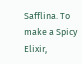Safflina. To make a Spicy Elixir,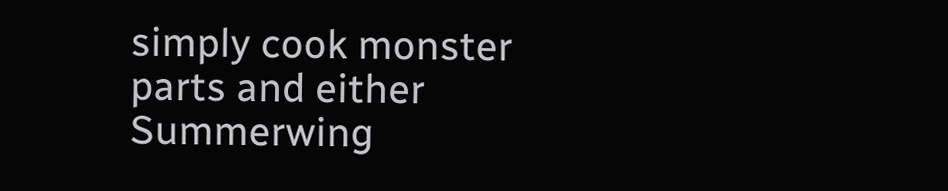simply cook monster parts and either Summerwing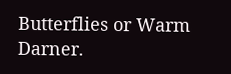Butterflies or Warm Darner.